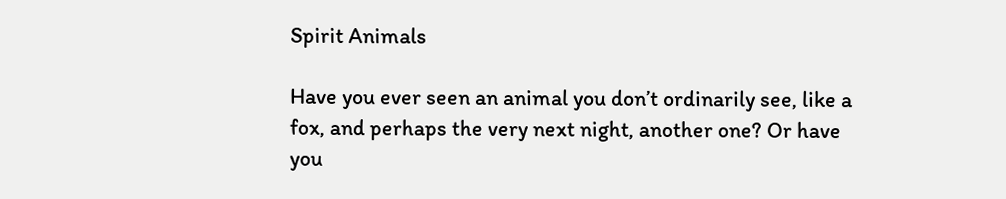Spirit Animals

Have you ever seen an animal you don’t ordinarily see, like a fox, and perhaps the very next night, another one? Or have you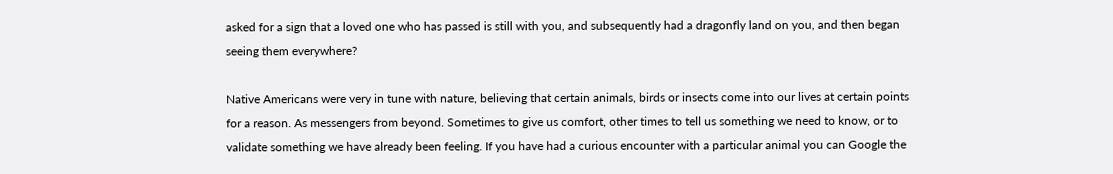asked for a sign that a loved one who has passed is still with you, and subsequently had a dragonfly land on you, and then began seeing them everywhere?

Native Americans were very in tune with nature, believing that certain animals, birds or insects come into our lives at certain points for a reason. As messengers from beyond. Sometimes to give us comfort, other times to tell us something we need to know, or to validate something we have already been feeling. If you have had a curious encounter with a particular animal you can Google the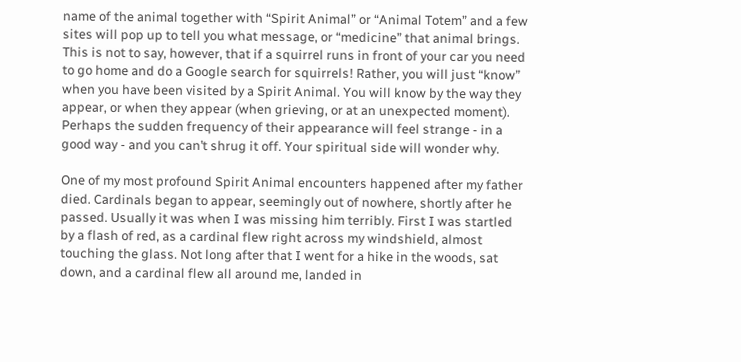name of the animal together with “Spirit Animal” or “Animal Totem” and a few sites will pop up to tell you what message, or “medicine” that animal brings. This is not to say, however, that if a squirrel runs in front of your car you need to go home and do a Google search for squirrels! Rather, you will just “know” when you have been visited by a Spirit Animal. You will know by the way they appear, or when they appear (when grieving, or at an unexpected moment). Perhaps the sudden frequency of their appearance will feel strange - in a good way - and you can’t shrug it off. Your spiritual side will wonder why.

One of my most profound Spirit Animal encounters happened after my father died. Cardinals began to appear, seemingly out of nowhere, shortly after he passed. Usually it was when I was missing him terribly. First I was startled by a flash of red, as a cardinal flew right across my windshield, almost touching the glass. Not long after that I went for a hike in the woods, sat down, and a cardinal flew all around me, landed in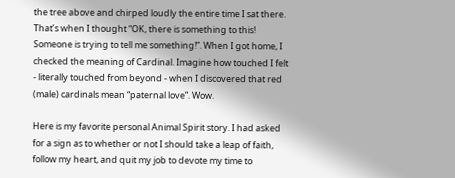the tree above and chirped loudly the entire time I sat there. That’s when I thought “OK, there is something to this! Someone is trying to tell me something!”. When I got home, I checked the meaning of Cardinal. Imagine how touched I felt - literally touched from beyond - when I discovered that red (male) cardinals mean “paternal love”. Wow.

Here is my favorite personal Animal Spirit story. I had asked for a sign as to whether or not I should take a leap of faith, follow my heart, and quit my job to devote my time to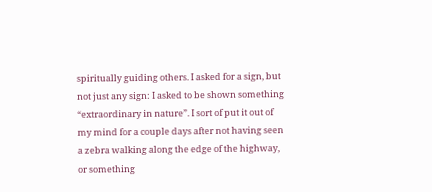spiritually guiding others. I asked for a sign, but not just any sign: I asked to be shown something “extraordinary in nature”. I sort of put it out of my mind for a couple days after not having seen a zebra walking along the edge of the highway, or something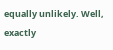equally unlikely. Well, exactly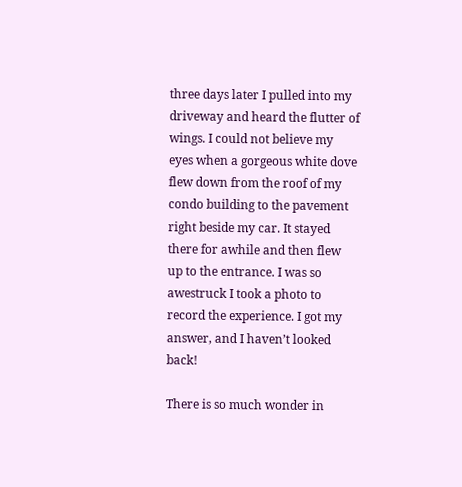three days later I pulled into my driveway and heard the flutter of wings. I could not believe my eyes when a gorgeous white dove flew down from the roof of my condo building to the pavement right beside my car. It stayed there for awhile and then flew up to the entrance. I was so awestruck I took a photo to record the experience. I got my answer, and I haven’t looked back!

There is so much wonder in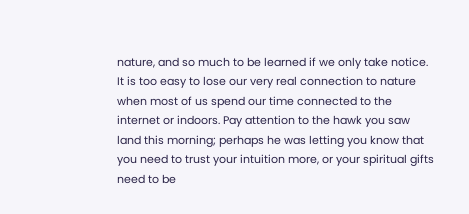nature, and so much to be learned if we only take notice. It is too easy to lose our very real connection to nature when most of us spend our time connected to the internet or indoors. Pay attention to the hawk you saw land this morning; perhaps he was letting you know that you need to trust your intuition more, or your spiritual gifts need to be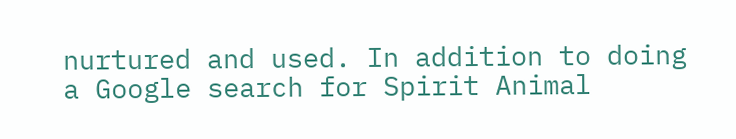nurtured and used. In addition to doing a Google search for Spirit Animal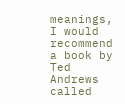meanings, I would recommend a book by Ted Andrews called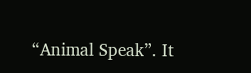“Animal Speak”. It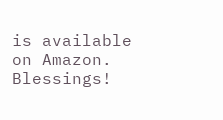is available on Amazon. Blessings!